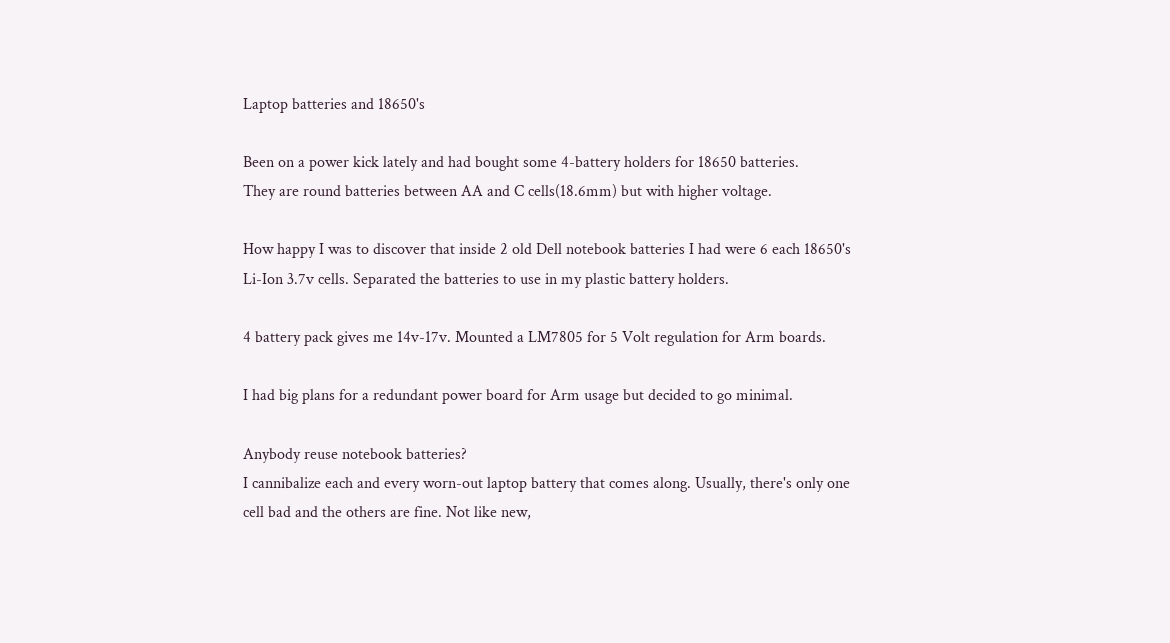Laptop batteries and 18650's

Been on a power kick lately and had bought some 4-battery holders for 18650 batteries.
They are round batteries between AA and C cells(18.6mm) but with higher voltage.

How happy I was to discover that inside 2 old Dell notebook batteries I had were 6 each 18650's Li-Ion 3.7v cells. Separated the batteries to use in my plastic battery holders.

4 battery pack gives me 14v-17v. Mounted a LM7805 for 5 Volt regulation for Arm boards.

I had big plans for a redundant power board for Arm usage but decided to go minimal.

Anybody reuse notebook batteries?
I cannibalize each and every worn-out laptop battery that comes along. Usually, there's only one cell bad and the others are fine. Not like new,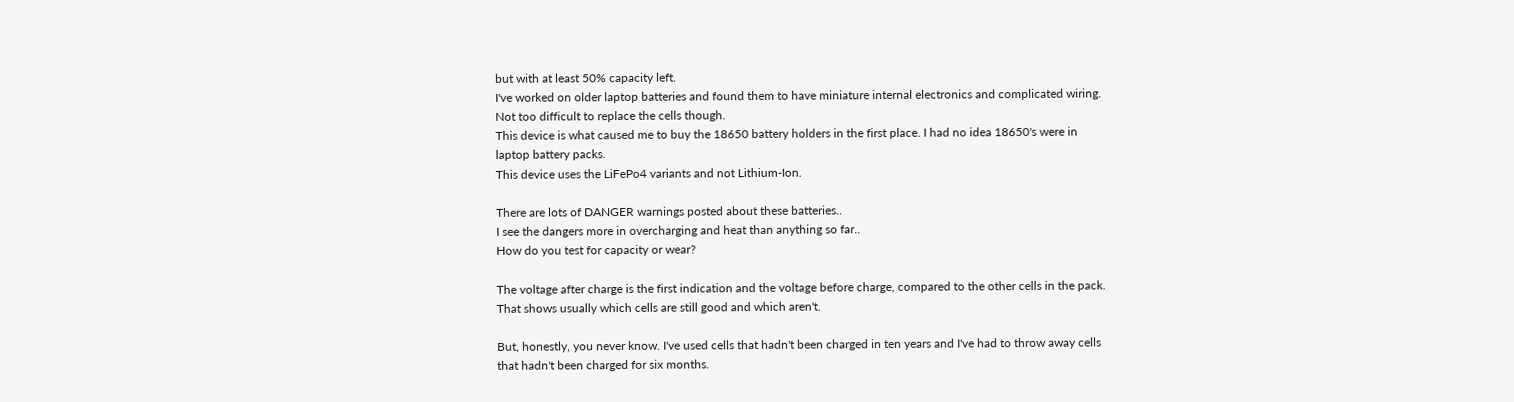but with at least 50% capacity left.
I've worked on older laptop batteries and found them to have miniature internal electronics and complicated wiring. Not too difficult to replace the cells though.
This device is what caused me to buy the 18650 battery holders in the first place. I had no idea 18650's were in laptop battery packs.
This device uses the LiFePo4 variants and not Lithium-Ion.

There are lots of DANGER warnings posted about these batteries..
I see the dangers more in overcharging and heat than anything so far..
How do you test for capacity or wear?

The voltage after charge is the first indication and the voltage before charge, compared to the other cells in the pack. That shows usually which cells are still good and which aren't.

But, honestly, you never know. I've used cells that hadn't been charged in ten years and I've had to throw away cells that hadn't been charged for six months.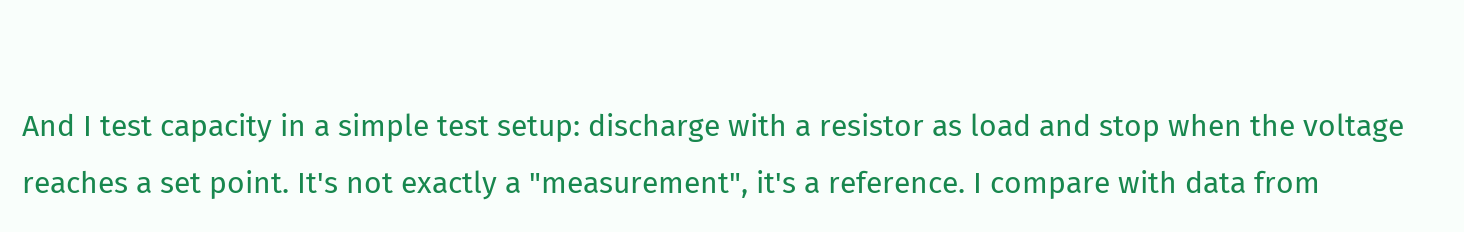And I test capacity in a simple test setup: discharge with a resistor as load and stop when the voltage reaches a set point. It's not exactly a "measurement", it's a reference. I compare with data from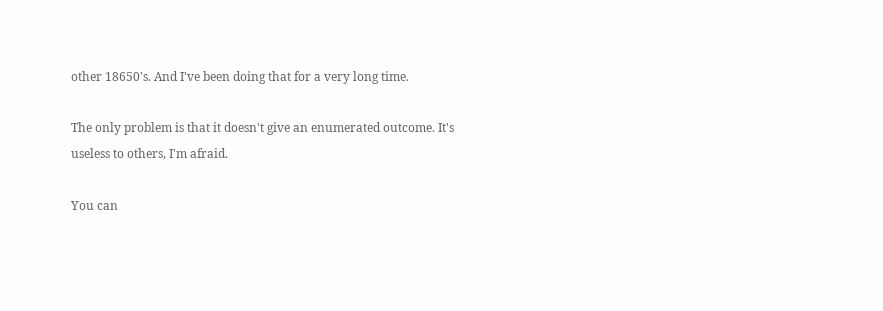other 18650's. And I've been doing that for a very long time.

The only problem is that it doesn't give an enumerated outcome. It's useless to others, I'm afraid.

You can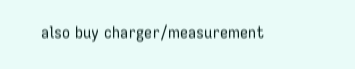also buy charger/measurement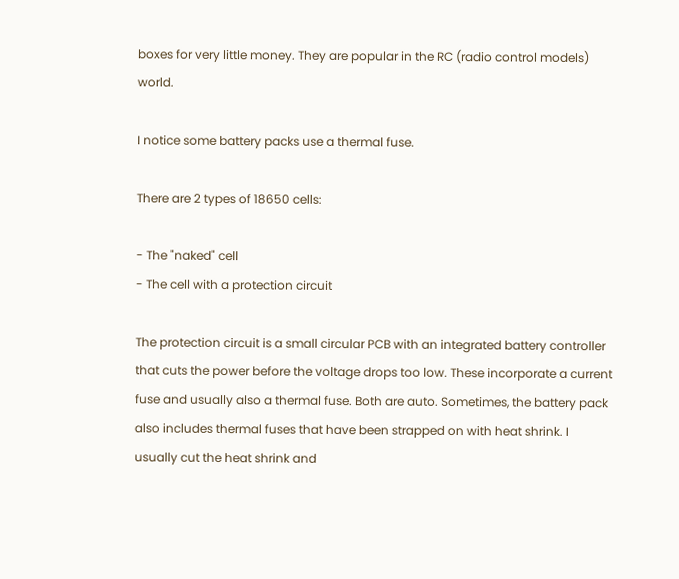boxes for very little money. They are popular in the RC (radio control models) world.

I notice some battery packs use a thermal fuse.

There are 2 types of 18650 cells:

- The "naked" cell
- The cell with a protection circuit

The protection circuit is a small circular PCB with an integrated battery controller that cuts the power before the voltage drops too low. These incorporate a current fuse and usually also a thermal fuse. Both are auto. Sometimes, the battery pack also includes thermal fuses that have been strapped on with heat shrink. I usually cut the heat shrink and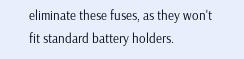eliminate these fuses, as they won't fit standard battery holders.